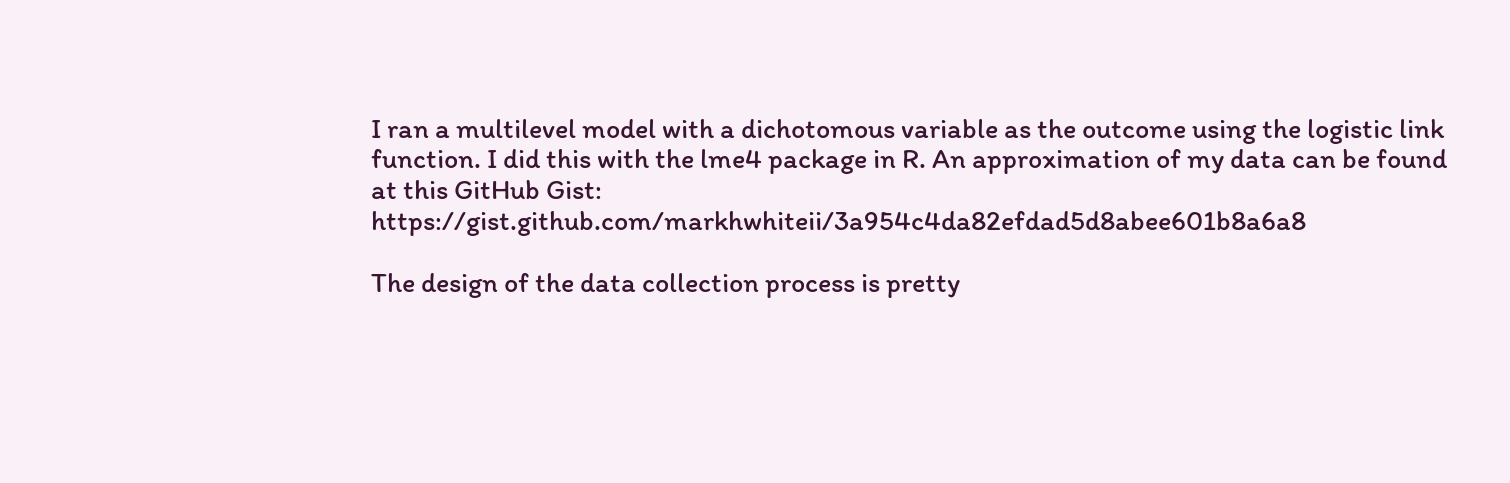I ran a multilevel model with a dichotomous variable as the outcome using the logistic link function. I did this with the lme4 package in R. An approximation of my data can be found at this GitHub Gist: https://gist.github.com/markhwhiteii/3a954c4da82efdad5d8abee601b8a6a8

The design of the data collection process is pretty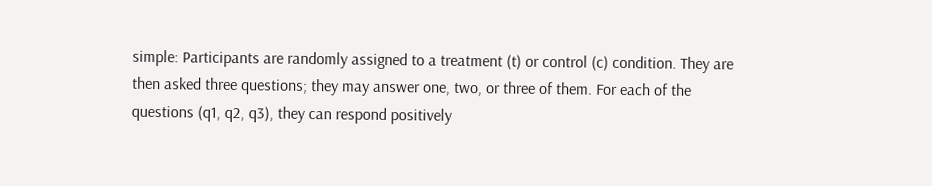simple: Participants are randomly assigned to a treatment (t) or control (c) condition. They are then asked three questions; they may answer one, two, or three of them. For each of the questions (q1, q2, q3), they can respond positively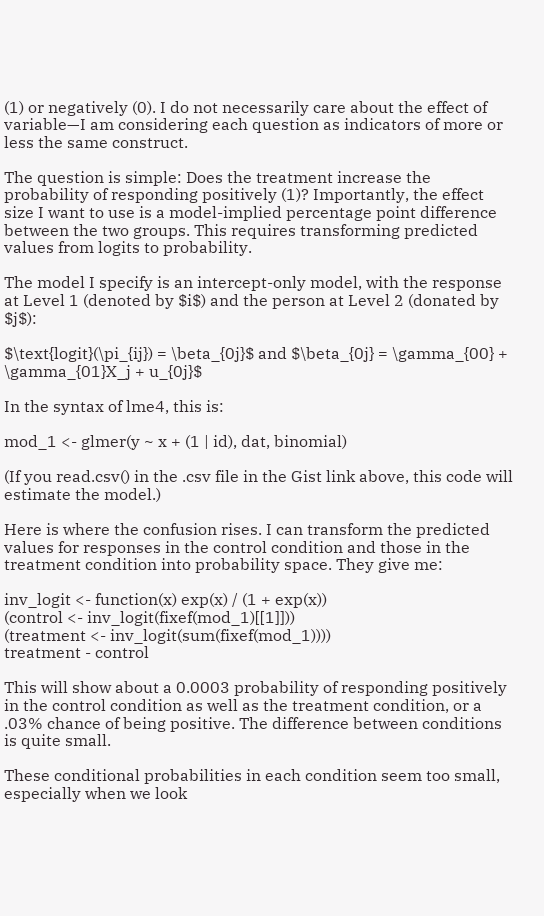(1) or negatively (0). I do not necessarily care about the effect of variable—I am considering each question as indicators of more or less the same construct.

The question is simple: Does the treatment increase the probability of responding positively (1)? Importantly, the effect size I want to use is a model-implied percentage point difference between the two groups. This requires transforming predicted values from logits to probability.

The model I specify is an intercept-only model, with the response at Level 1 (denoted by $i$) and the person at Level 2 (donated by $j$):

$\text{logit}(\pi_{ij}) = \beta_{0j}$ and $\beta_{0j} = \gamma_{00} + \gamma_{01}X_j + u_{0j}$

In the syntax of lme4, this is:

mod_1 <- glmer(y ~ x + (1 | id), dat, binomial)

(If you read.csv() in the .csv file in the Gist link above, this code will estimate the model.)

Here is where the confusion rises. I can transform the predicted values for responses in the control condition and those in the treatment condition into probability space. They give me:

inv_logit <- function(x) exp(x) / (1 + exp(x))
(control <- inv_logit(fixef(mod_1)[[1]]))
(treatment <- inv_logit(sum(fixef(mod_1))))
treatment - control

This will show about a 0.0003 probability of responding positively in the control condition as well as the treatment condition, or a .03% chance of being positive. The difference between conditions is quite small.

These conditional probabilities in each condition seem too small, especially when we look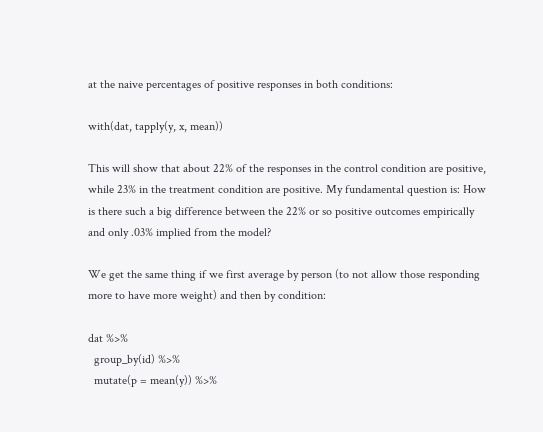at the naive percentages of positive responses in both conditions:

with(dat, tapply(y, x, mean))

This will show that about 22% of the responses in the control condition are positive, while 23% in the treatment condition are positive. My fundamental question is: How is there such a big difference between the 22% or so positive outcomes empirically and only .03% implied from the model?

We get the same thing if we first average by person (to not allow those responding more to have more weight) and then by condition:

dat %>%
  group_by(id) %>%
  mutate(p = mean(y)) %>%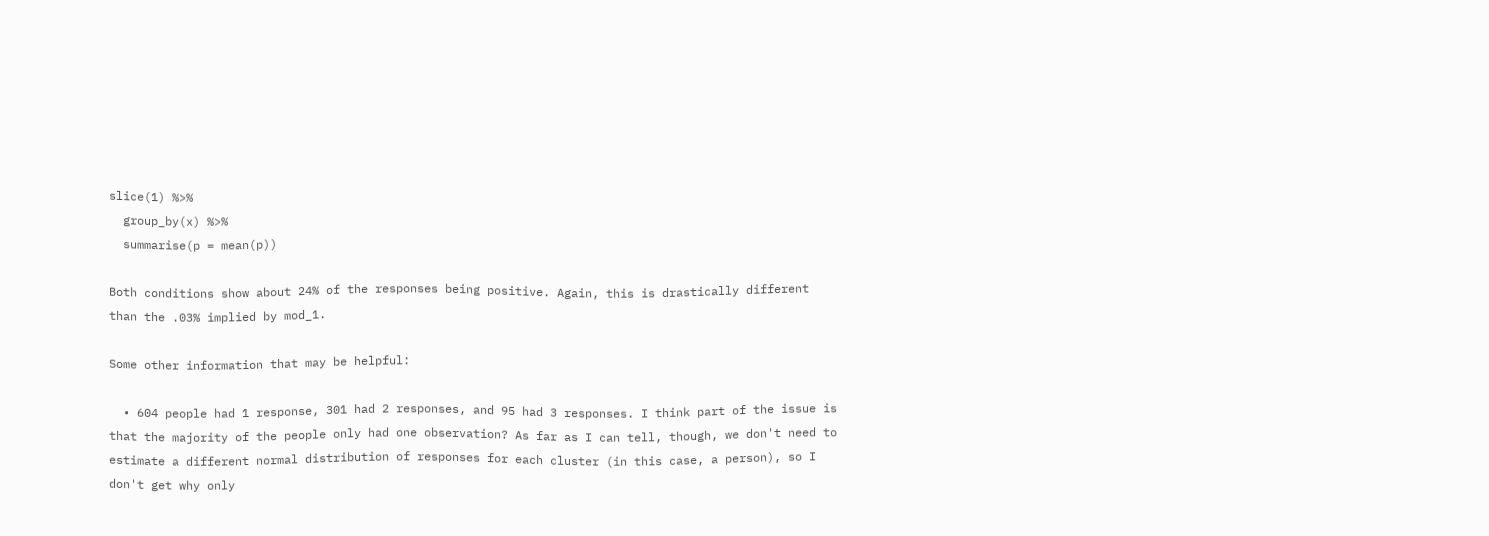slice(1) %>%
  group_by(x) %>%
  summarise(p = mean(p))

Both conditions show about 24% of the responses being positive. Again, this is drastically different than the .03% implied by mod_1.

Some other information that may be helpful:

  • 604 people had 1 response, 301 had 2 responses, and 95 had 3 responses. I think part of the issue is that the majority of the people only had one observation? As far as I can tell, though, we don't need to estimate a different normal distribution of responses for each cluster (in this case, a person), so I don't get why only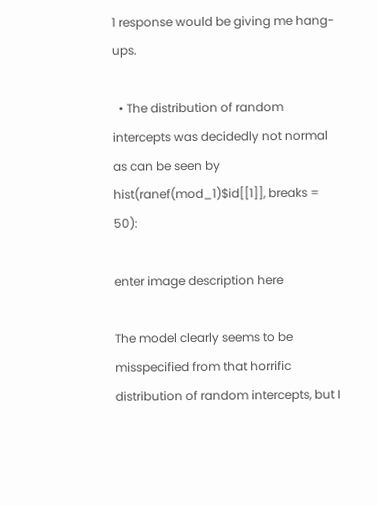1 response would be giving me hang-ups.

  • The distribution of random intercepts was decidedly not normal as can be seen by hist(ranef(mod_1)$id[[1]], breaks = 50):

enter image description here

The model clearly seems to be misspecified from that horrific distribution of random intercepts, but I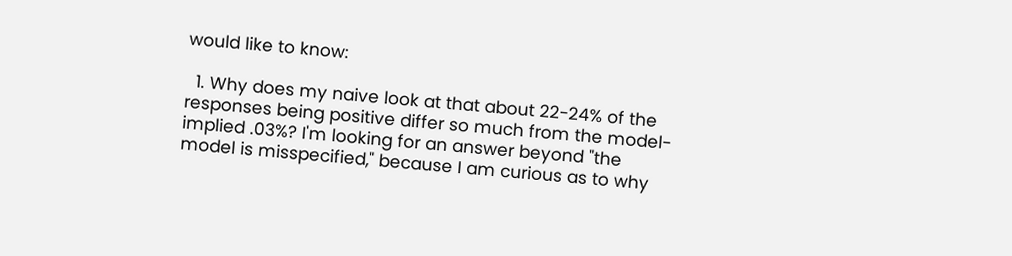would like to know:

  1. Why does my naive look at that about 22-24% of the responses being positive differ so much from the model-implied .03%? I'm looking for an answer beyond "the model is misspecified," because I am curious as to why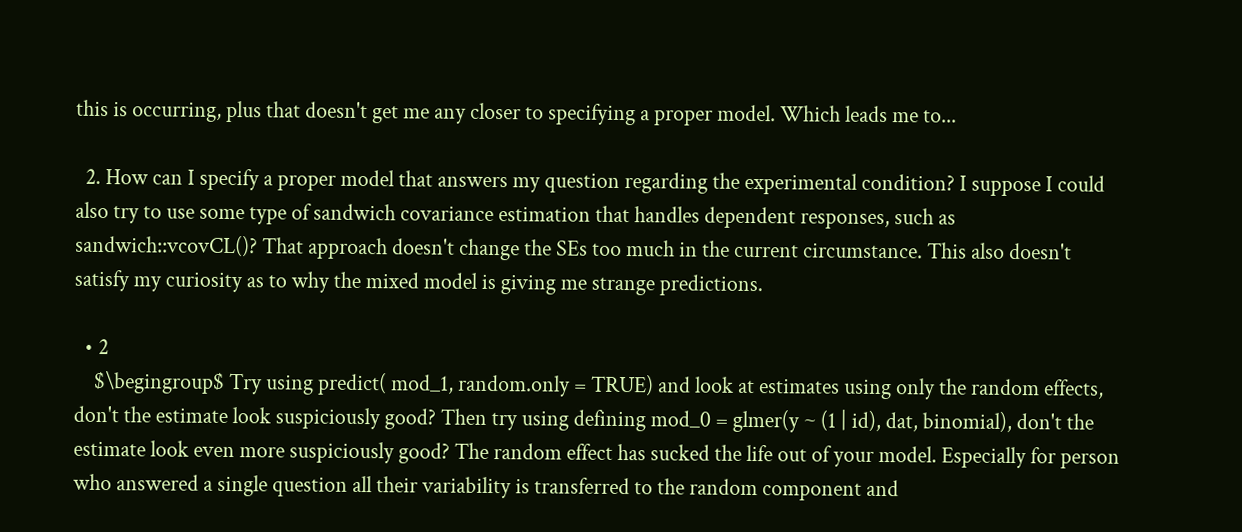this is occurring, plus that doesn't get me any closer to specifying a proper model. Which leads me to...

  2. How can I specify a proper model that answers my question regarding the experimental condition? I suppose I could also try to use some type of sandwich covariance estimation that handles dependent responses, such as sandwich::vcovCL()? That approach doesn't change the SEs too much in the current circumstance. This also doesn't satisfy my curiosity as to why the mixed model is giving me strange predictions.

  • 2
    $\begingroup$ Try using predict( mod_1, random.only = TRUE) and look at estimates using only the random effects, don't the estimate look suspiciously good? Then try using defining mod_0 = glmer(y ~ (1 | id), dat, binomial), don't the estimate look even more suspiciously good? The random effect has sucked the life out of your model. Especially for person who answered a single question all their variability is transferred to the random component and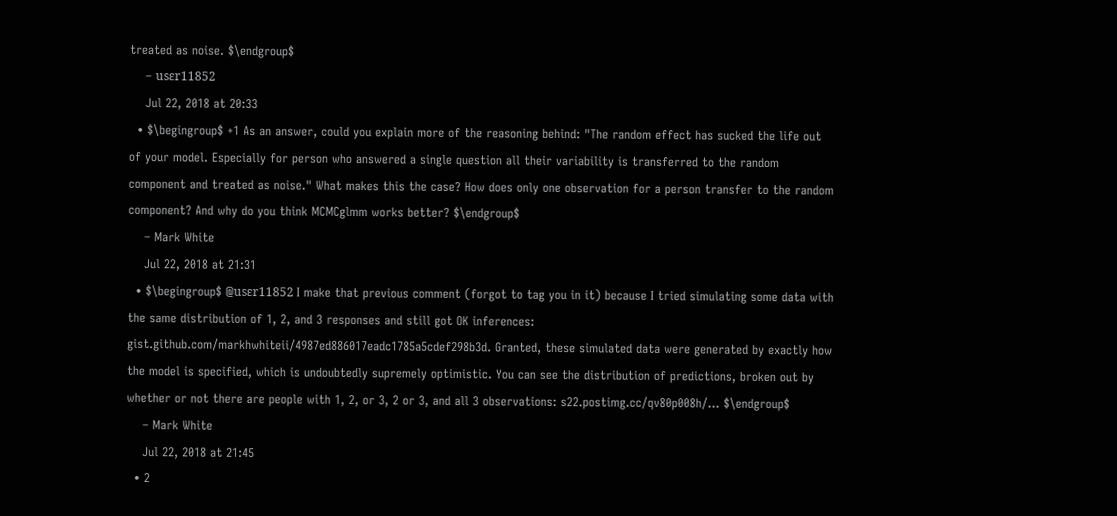treated as noise. $\endgroup$
    – usεr11852
    Jul 22, 2018 at 20:33
  • $\begingroup$ +1 As an answer, could you explain more of the reasoning behind: "The random effect has sucked the life out of your model. Especially for person who answered a single question all their variability is transferred to the random component and treated as noise." What makes this the case? How does only one observation for a person transfer to the random component? And why do you think MCMCglmm works better? $\endgroup$
    – Mark White
    Jul 22, 2018 at 21:31
  • $\begingroup$ @usεr11852 I make that previous comment (forgot to tag you in it) because I tried simulating some data with the same distribution of 1, 2, and 3 responses and still got OK inferences: gist.github.com/markhwhiteii/4987ed886017eadc1785a5cdef298b3d. Granted, these simulated data were generated by exactly how the model is specified, which is undoubtedly supremely optimistic. You can see the distribution of predictions, broken out by whether or not there are people with 1, 2, or 3, 2 or 3, and all 3 observations: s22.postimg.cc/qv80p008h/… $\endgroup$
    – Mark White
    Jul 22, 2018 at 21:45
  • 2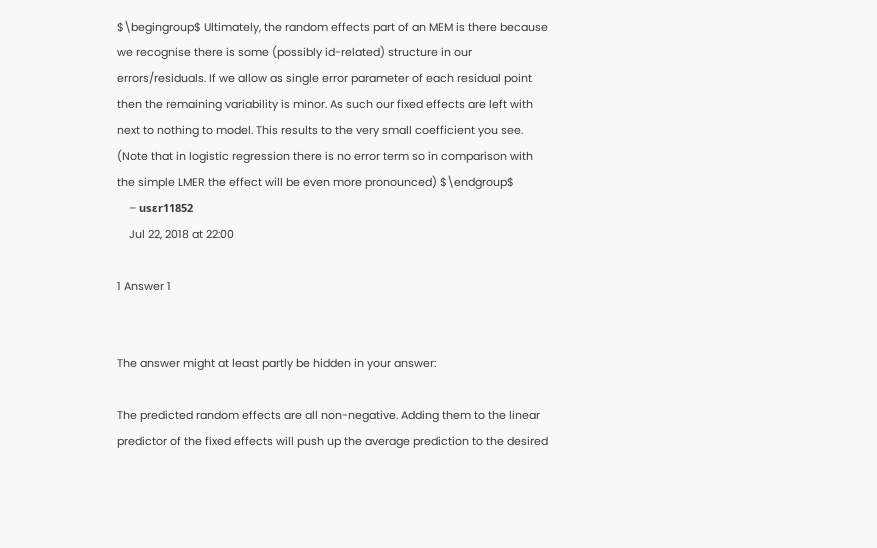$\begingroup$ Ultimately, the random effects part of an MEM is there because we recognise there is some (possibly id-related) structure in our errors/residuals. If we allow as single error parameter of each residual point then the remaining variability is minor. As such our fixed effects are left with next to nothing to model. This results to the very small coefficient you see. (Note that in logistic regression there is no error term so in comparison with the simple LMER the effect will be even more pronounced) $\endgroup$
    – usεr11852
    Jul 22, 2018 at 22:00

1 Answer 1


The answer might at least partly be hidden in your answer:

The predicted random effects are all non-negative. Adding them to the linear predictor of the fixed effects will push up the average prediction to the desired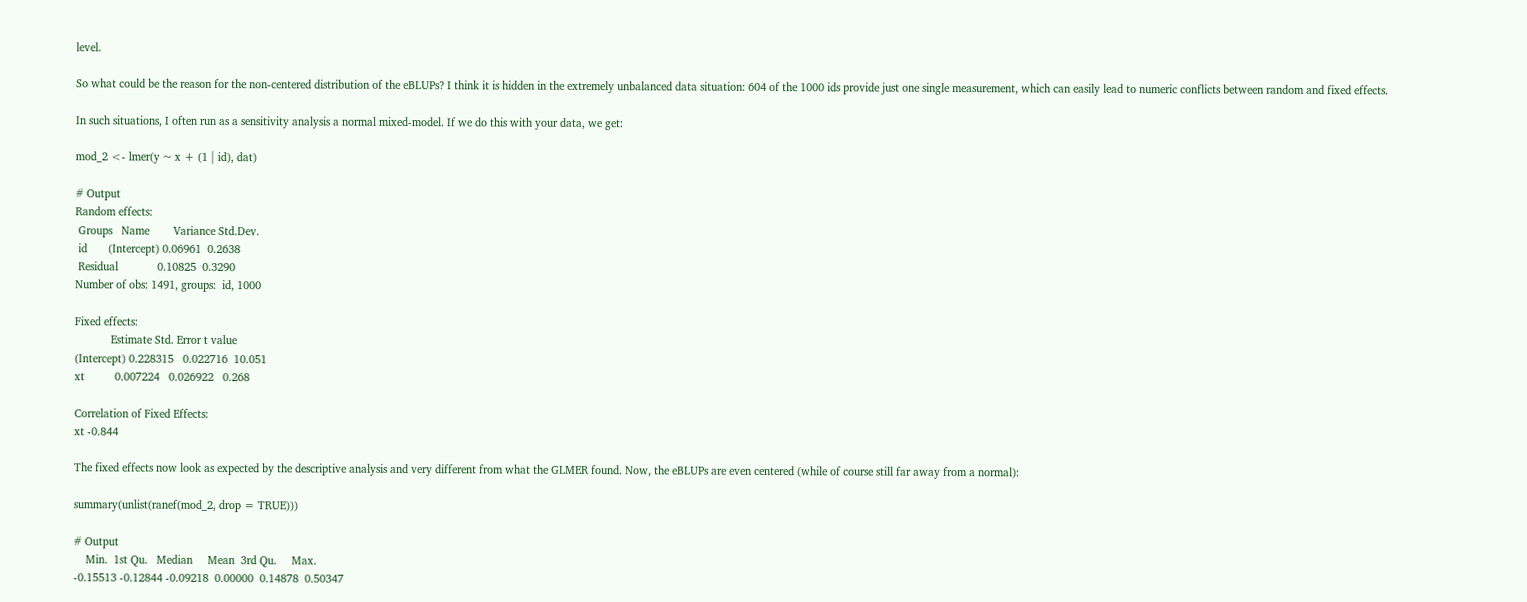level.

So what could be the reason for the non-centered distribution of the eBLUPs? I think it is hidden in the extremely unbalanced data situation: 604 of the 1000 ids provide just one single measurement, which can easily lead to numeric conflicts between random and fixed effects.

In such situations, I often run as a sensitivity analysis a normal mixed-model. If we do this with your data, we get:

mod_2 <- lmer(y ~ x + (1 | id), dat)

# Output
Random effects:
 Groups   Name        Variance Std.Dev.
 id       (Intercept) 0.06961  0.2638
 Residual             0.10825  0.3290
Number of obs: 1491, groups:  id, 1000

Fixed effects:
            Estimate Std. Error t value
(Intercept) 0.228315   0.022716  10.051
xt          0.007224   0.026922   0.268

Correlation of Fixed Effects:
xt -0.844

The fixed effects now look as expected by the descriptive analysis and very different from what the GLMER found. Now, the eBLUPs are even centered (while of course still far away from a normal):

summary(unlist(ranef(mod_2, drop = TRUE)))

# Output
    Min.  1st Qu.   Median     Mean  3rd Qu.     Max.
-0.15513 -0.12844 -0.09218  0.00000  0.14878  0.50347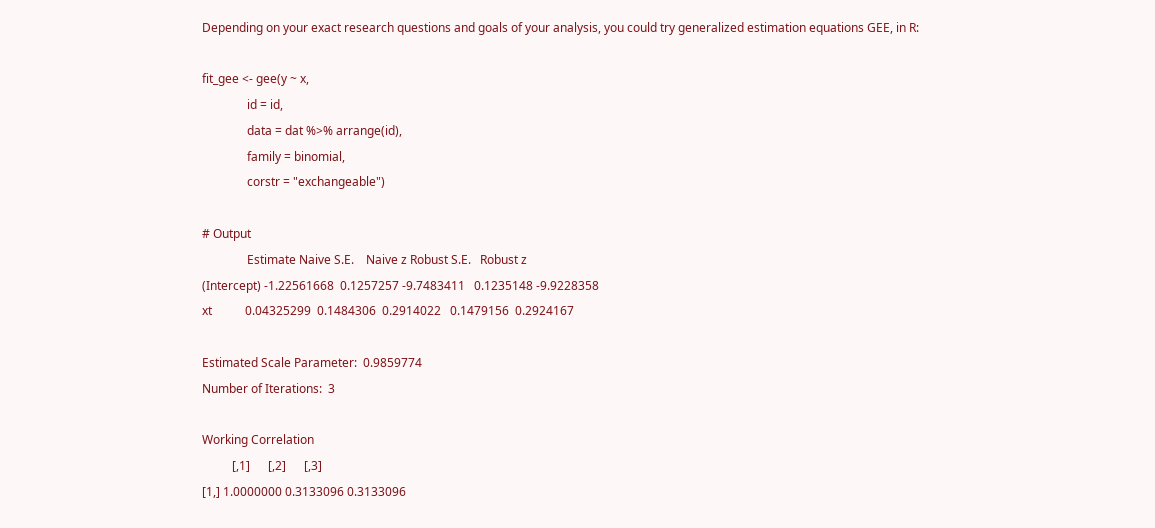Depending on your exact research questions and goals of your analysis, you could try generalized estimation equations GEE, in R:

fit_gee <- gee(y ~ x,
               id = id,
               data = dat %>% arrange(id),
               family = binomial,
               corstr = "exchangeable")

# Output
               Estimate Naive S.E.    Naive z Robust S.E.   Robust z
(Intercept) -1.22561668  0.1257257 -9.7483411   0.1235148 -9.9228358
xt           0.04325299  0.1484306  0.2914022   0.1479156  0.2924167

Estimated Scale Parameter:  0.9859774
Number of Iterations:  3

Working Correlation
          [,1]      [,2]      [,3]
[1,] 1.0000000 0.3133096 0.3133096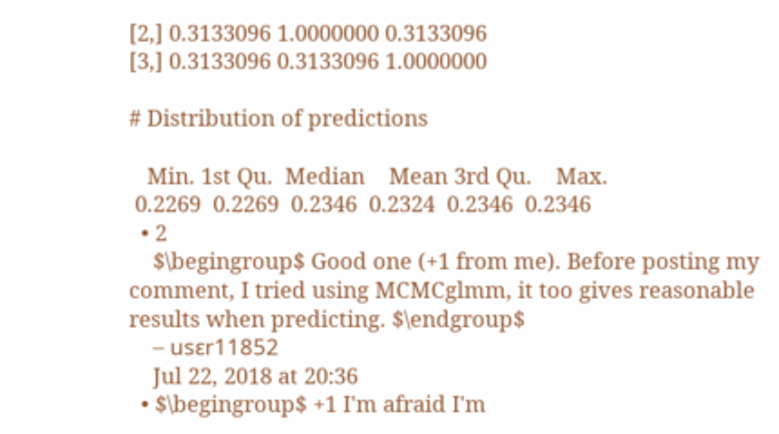[2,] 0.3133096 1.0000000 0.3133096
[3,] 0.3133096 0.3133096 1.0000000

# Distribution of predictions

   Min. 1st Qu.  Median    Mean 3rd Qu.    Max.
 0.2269  0.2269  0.2346  0.2324  0.2346  0.2346
  • 2
    $\begingroup$ Good one (+1 from me). Before posting my comment, I tried using MCMCglmm, it too gives reasonable results when predicting. $\endgroup$
    – usεr11852
    Jul 22, 2018 at 20:36
  • $\begingroup$ +1 I'm afraid I'm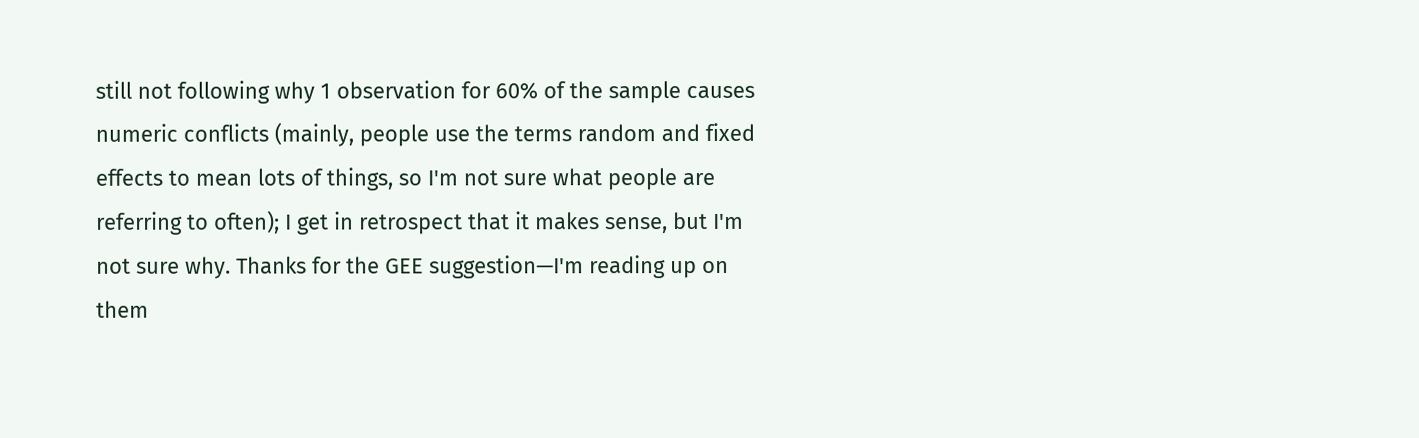still not following why 1 observation for 60% of the sample causes numeric conflicts (mainly, people use the terms random and fixed effects to mean lots of things, so I'm not sure what people are referring to often); I get in retrospect that it makes sense, but I'm not sure why. Thanks for the GEE suggestion—I'm reading up on them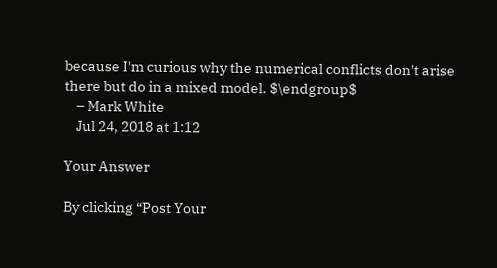because I'm curious why the numerical conflicts don't arise there but do in a mixed model. $\endgroup$
    – Mark White
    Jul 24, 2018 at 1:12

Your Answer

By clicking “Post Your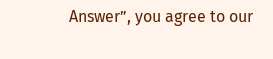Answer”, you agree to our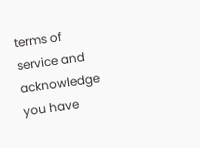terms of service and acknowledge you have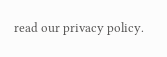read our privacy policy.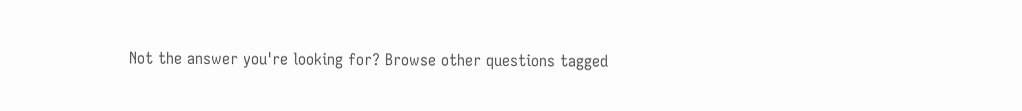Not the answer you're looking for? Browse other questions tagged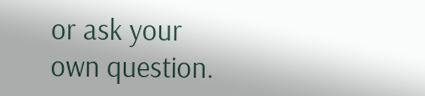or ask your own question.